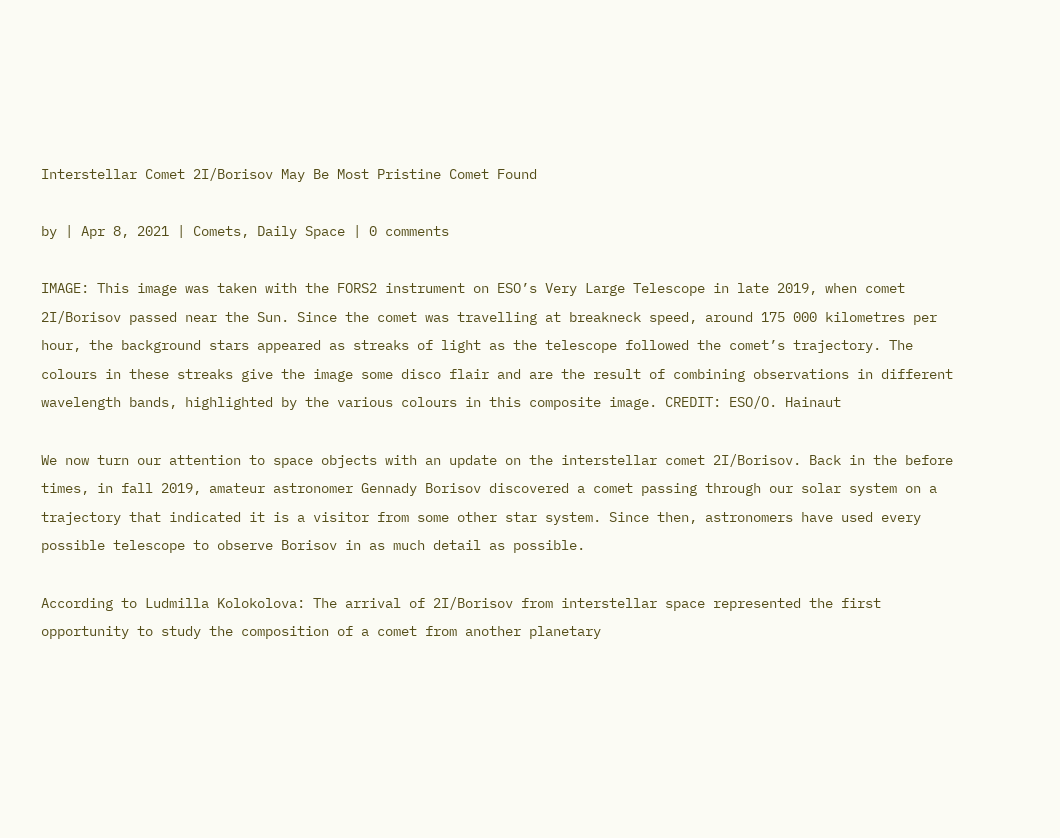Interstellar Comet 2I/Borisov May Be Most Pristine Comet Found

by | Apr 8, 2021 | Comets, Daily Space | 0 comments

IMAGE: This image was taken with the FORS2 instrument on ESO’s Very Large Telescope in late 2019, when comet 2I/Borisov passed near the Sun. Since the comet was travelling at breakneck speed, around 175 000 kilometres per hour, the background stars appeared as streaks of light as the telescope followed the comet’s trajectory. The colours in these streaks give the image some disco flair and are the result of combining observations in different wavelength bands, highlighted by the various colours in this composite image. CREDIT: ESO/O. Hainaut

We now turn our attention to space objects with an update on the interstellar comet 2I/Borisov. Back in the before times, in fall 2019, amateur astronomer Gennady Borisov discovered a comet passing through our solar system on a trajectory that indicated it is a visitor from some other star system. Since then, astronomers have used every possible telescope to observe Borisov in as much detail as possible.

According to Ludmilla Kolokolova: The arrival of 2I/Borisov from interstellar space represented the first opportunity to study the composition of a comet from another planetary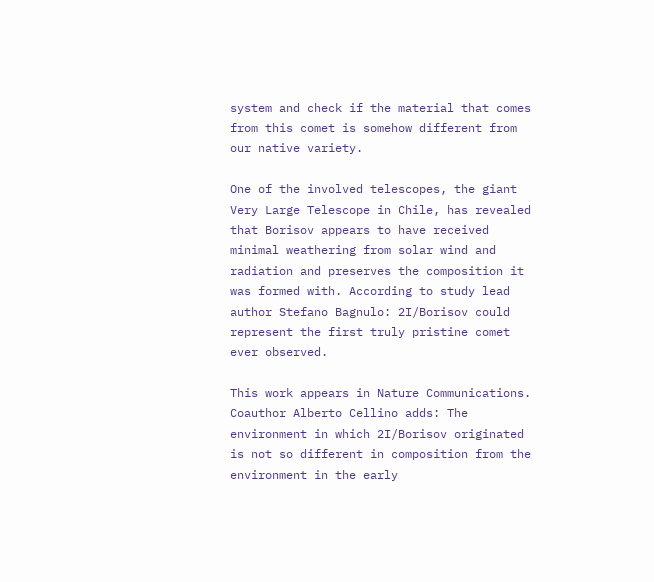system and check if the material that comes from this comet is somehow different from our native variety.

One of the involved telescopes, the giant Very Large Telescope in Chile, has revealed that Borisov appears to have received minimal weathering from solar wind and radiation and preserves the composition it was formed with. According to study lead author Stefano Bagnulo: 2I/Borisov could represent the first truly pristine comet ever observed.

This work appears in Nature Communications. Coauthor Alberto Cellino adds: The environment in which 2I/Borisov originated is not so different in composition from the environment in the early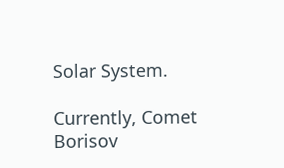Solar System.

Currently, Comet Borisov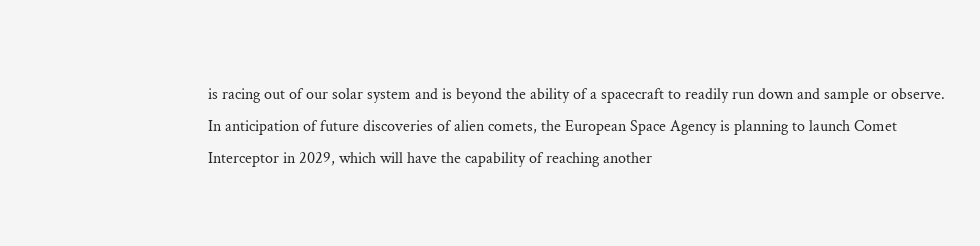is racing out of our solar system and is beyond the ability of a spacecraft to readily run down and sample or observe. In anticipation of future discoveries of alien comets, the European Space Agency is planning to launch Comet Interceptor in 2029, which will have the capability of reaching another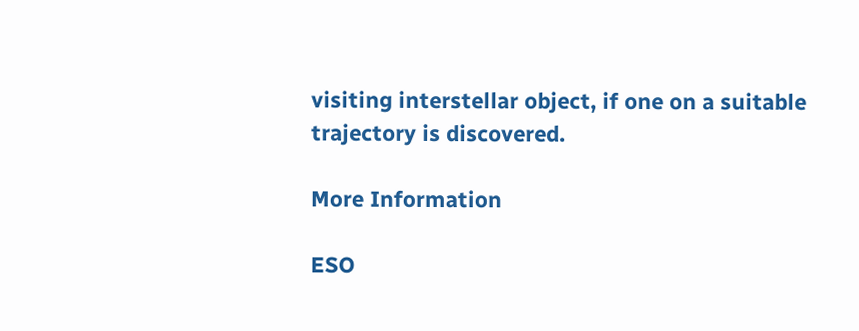visiting interstellar object, if one on a suitable trajectory is discovered.

More Information

ESO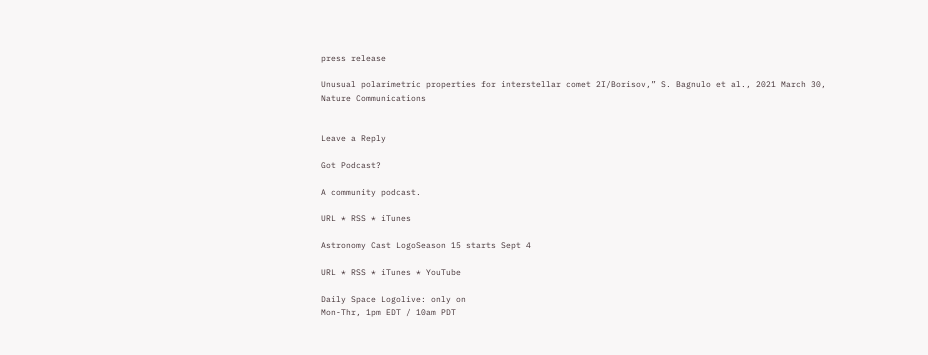press release

Unusual polarimetric properties for interstellar comet 2I/Borisov,” S. Bagnulo et al., 2021 March 30, Nature Communications


Leave a Reply

Got Podcast?

A community podcast.

URL * RSS * iTunes

Astronomy Cast LogoSeason 15 starts Sept 4

URL * RSS * iTunes * YouTube

Daily Space Logolive: only on
Mon-Thr, 1pm EDT / 10am PDT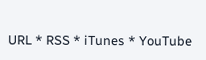URL * RSS * iTunes * YouTube